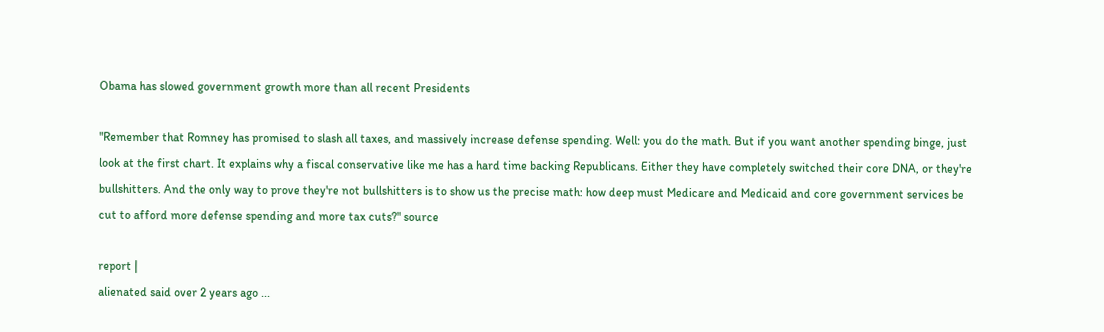Obama has slowed government growth more than all recent Presidents

"Remember that Romney has promised to slash all taxes, and massively increase defense spending. Well: you do the math. But if you want another spending binge, just look at the first chart. It explains why a fiscal conservative like me has a hard time backing Republicans. Either they have completely switched their core DNA, or they're bullshitters. And the only way to prove they're not bullshitters is to show us the precise math: how deep must Medicare and Medicaid and core government services be cut to afford more defense spending and more tax cuts?" source

report |
alienated said over 2 years ago ...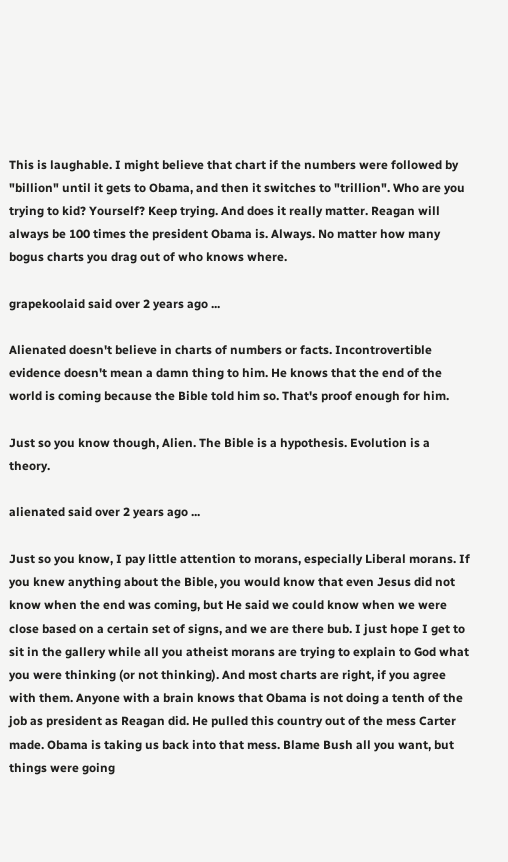This is laughable. I might believe that chart if the numbers were followed by "billion" until it gets to Obama, and then it switches to "trillion". Who are you trying to kid? Yourself? Keep trying. And does it really matter. Reagan will always be 100 times the president Obama is. Always. No matter how many bogus charts you drag out of who knows where.

grapekoolaid said over 2 years ago ...

Alienated doesn't believe in charts of numbers or facts. Incontrovertible evidence doesn't mean a damn thing to him. He knows that the end of the world is coming because the Bible told him so. That's proof enough for him.

Just so you know though, Alien. The Bible is a hypothesis. Evolution is a theory.

alienated said over 2 years ago ...

Just so you know, I pay little attention to morans, especially Liberal morans. If you knew anything about the Bible, you would know that even Jesus did not know when the end was coming, but He said we could know when we were close based on a certain set of signs, and we are there bub. I just hope I get to sit in the gallery while all you atheist morans are trying to explain to God what you were thinking (or not thinking). And most charts are right, if you agree with them. Anyone with a brain knows that Obama is not doing a tenth of the job as president as Reagan did. He pulled this country out of the mess Carter made. Obama is taking us back into that mess. Blame Bush all you want, but things were going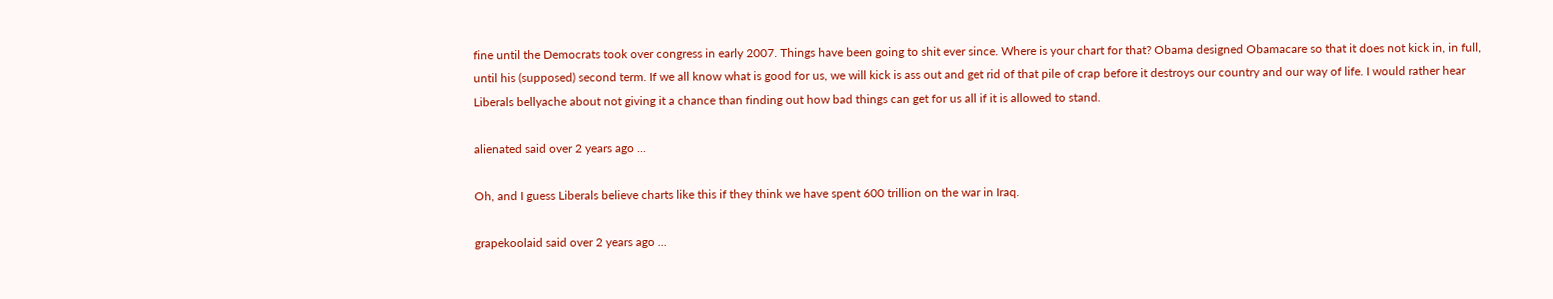fine until the Democrats took over congress in early 2007. Things have been going to shit ever since. Where is your chart for that? Obama designed Obamacare so that it does not kick in, in full, until his (supposed) second term. If we all know what is good for us, we will kick is ass out and get rid of that pile of crap before it destroys our country and our way of life. I would rather hear Liberals bellyache about not giving it a chance than finding out how bad things can get for us all if it is allowed to stand.

alienated said over 2 years ago ...

Oh, and I guess Liberals believe charts like this if they think we have spent 600 trillion on the war in Iraq.

grapekoolaid said over 2 years ago ...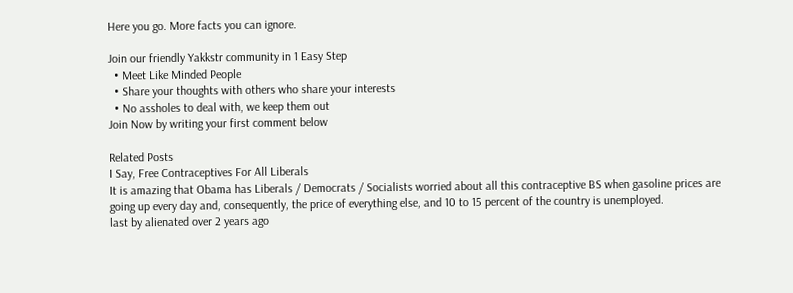Here you go. More facts you can ignore.

Join our friendly Yakkstr community in 1 Easy Step
  • Meet Like Minded People
  • Share your thoughts with others who share your interests
  • No assholes to deal with, we keep them out
Join Now by writing your first comment below

Related Posts
I Say, Free Contraceptives For All Liberals
It is amazing that Obama has Liberals / Democrats / Socialists worried about all this contraceptive BS when gasoline prices are going up every day and, consequently, the price of everything else, and 10 to 15 percent of the country is unemployed.
last by alienated over 2 years ago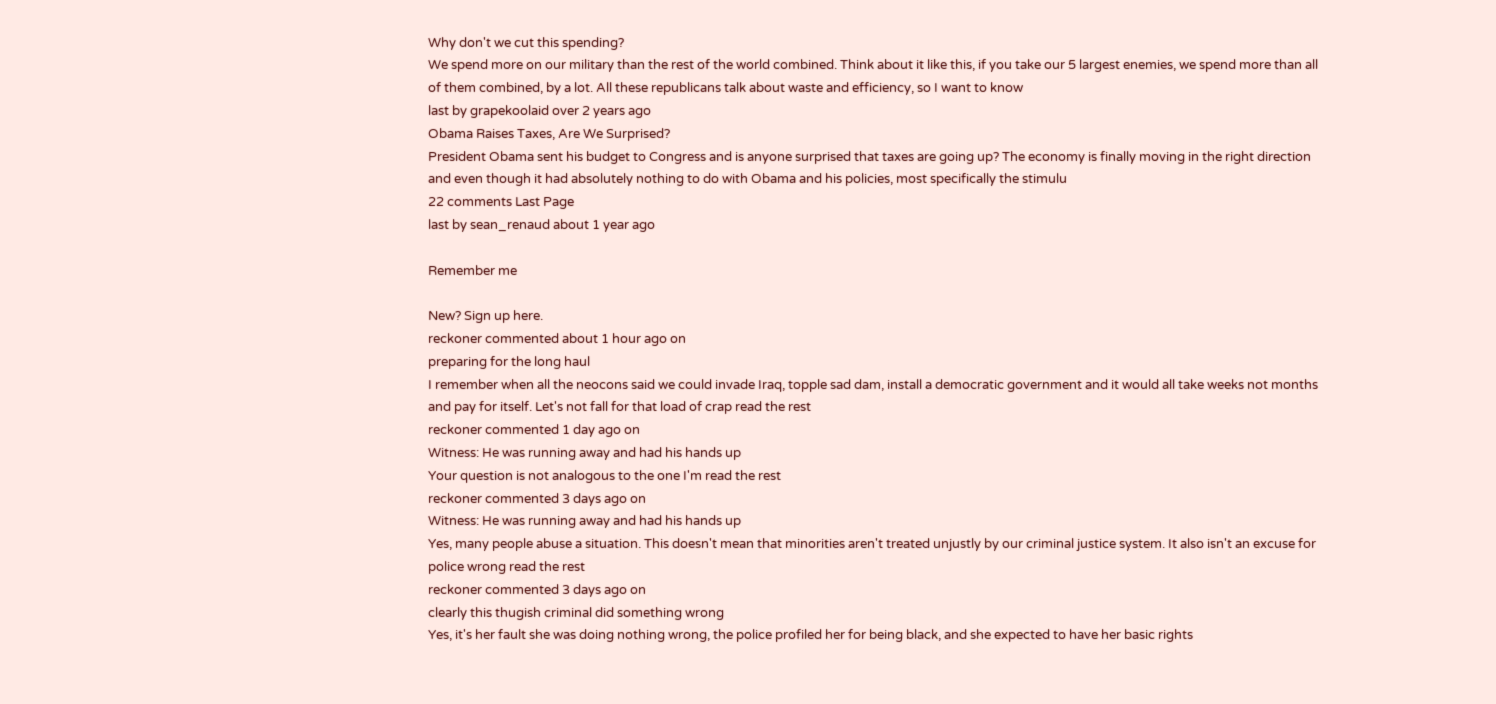Why don't we cut this spending?
We spend more on our military than the rest of the world combined. Think about it like this, if you take our 5 largest enemies, we spend more than all of them combined, by a lot. All these republicans talk about waste and efficiency, so I want to know
last by grapekoolaid over 2 years ago
Obama Raises Taxes, Are We Surprised?
President Obama sent his budget to Congress and is anyone surprised that taxes are going up? The economy is finally moving in the right direction and even though it had absolutely nothing to do with Obama and his policies, most specifically the stimulu
22 comments Last Page
last by sean_renaud about 1 year ago

Remember me

New? Sign up here.
reckoner commented about 1 hour ago on
preparing for the long haul
I remember when all the neocons said we could invade Iraq, topple sad dam, install a democratic government and it would all take weeks not months and pay for itself. Let's not fall for that load of crap read the rest
reckoner commented 1 day ago on
Witness: He was running away and had his hands up
Your question is not analogous to the one I'm read the rest
reckoner commented 3 days ago on
Witness: He was running away and had his hands up
Yes, many people abuse a situation. This doesn't mean that minorities aren't treated unjustly by our criminal justice system. It also isn't an excuse for police wrong read the rest
reckoner commented 3 days ago on
clearly this thugish criminal did something wrong
Yes, it's her fault she was doing nothing wrong, the police profiled her for being black, and she expected to have her basic rights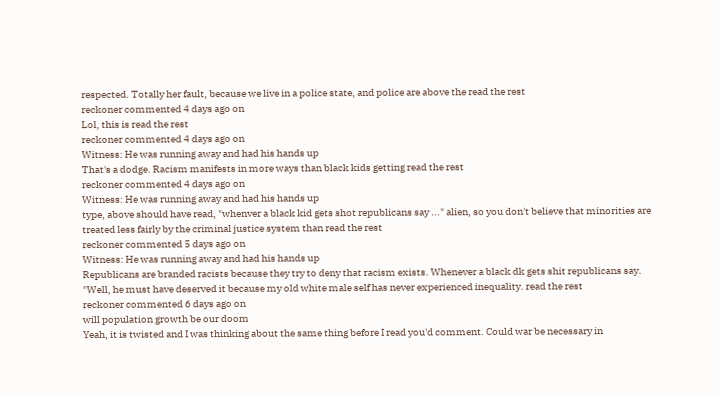respected. Totally her fault, because we live in a police state, and police are above the read the rest
reckoner commented 4 days ago on
Lol, this is read the rest
reckoner commented 4 days ago on
Witness: He was running away and had his hands up
That's a dodge. Racism manifests in more ways than black kids getting read the rest
reckoner commented 4 days ago on
Witness: He was running away and had his hands up
type, above should have read, "whenver a black kid gets shot republicans say ..." alien, so you don't believe that minorities are treated less fairly by the criminal justice system than read the rest
reckoner commented 5 days ago on
Witness: He was running away and had his hands up
Republicans are branded racists because they try to deny that racism exists. Whenever a black dk gets shit republicans say. "Well, he must have deserved it because my old white male self has never experienced inequality. read the rest
reckoner commented 6 days ago on
will population growth be our doom
Yeah, it is twisted and I was thinking about the same thing before I read you'd comment. Could war be necessary in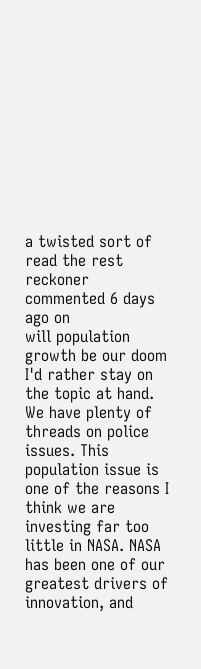a twisted sort of read the rest
reckoner commented 6 days ago on
will population growth be our doom
I'd rather stay on the topic at hand. We have plenty of threads on police issues. This population issue is one of the reasons I think we are investing far too little in NASA. NASA has been one of our greatest drivers of innovation, and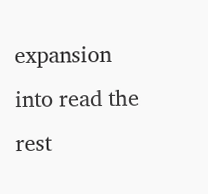expansion into read the rest